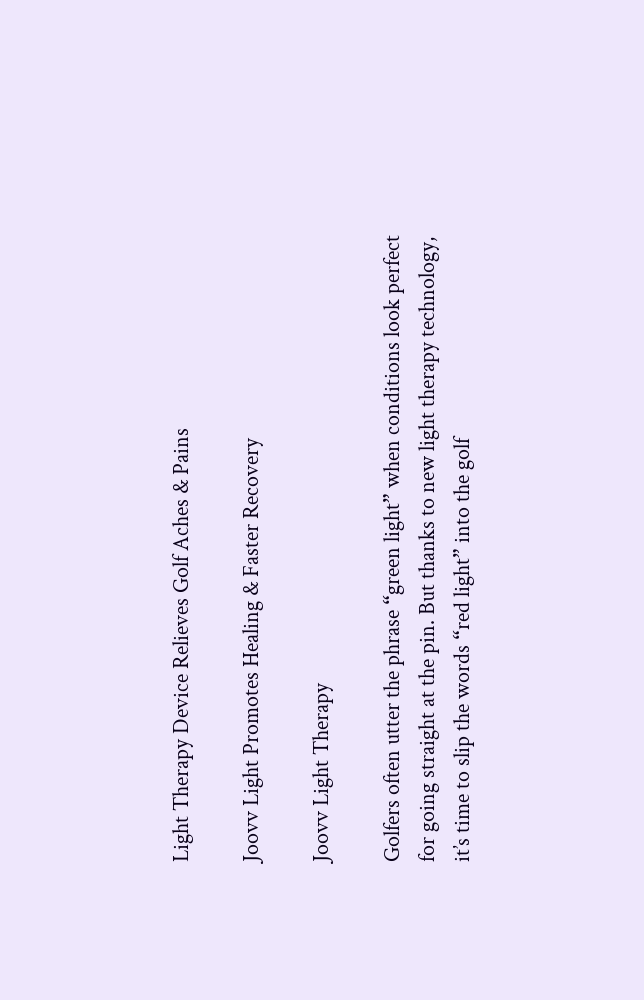Light Therapy Device Relieves Golf Aches & Pains

Joovv Light Promotes Healing & Faster Recovery

Joovv Light Therapy

Golfers often utter the phrase “green light” when conditions look perfect for going straight at the pin. But thanks to new light therapy technology, it’s time to slip the words “red light” into the golf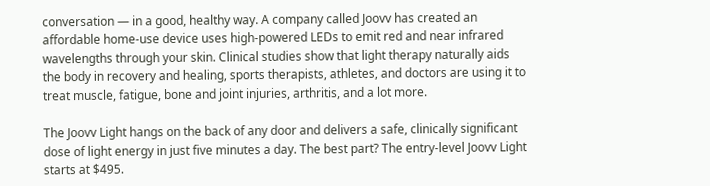conversation — in a good, healthy way. A company called Joovv has created an affordable home-use device uses high-powered LEDs to emit red and near infrared wavelengths through your skin. Clinical studies show that light therapy naturally aids the body in recovery and healing, sports therapists, athletes, and doctors are using it to treat muscle, fatigue, bone and joint injuries, arthritis, and a lot more.

The Joovv Light hangs on the back of any door and delivers a safe, clinically significant dose of light energy in just five minutes a day. The best part? The entry-level Joovv Light starts at $495.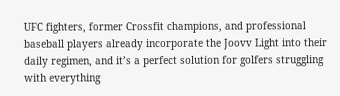UFC fighters, former Crossfit champions, and professional baseball players already incorporate the Joovv Light into their daily regimen, and it’s a perfect solution for golfers struggling with everything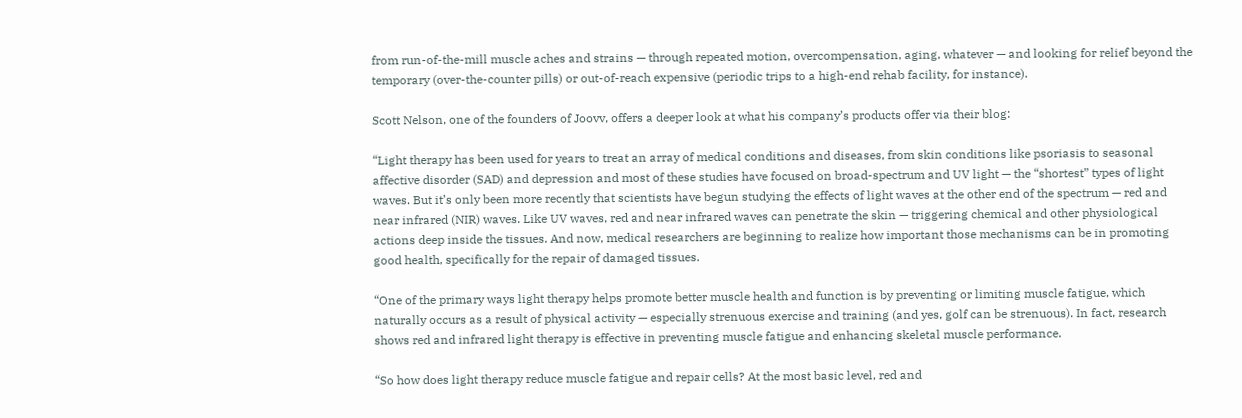from run-of-the-mill muscle aches and strains — through repeated motion, overcompensation, aging, whatever — and looking for relief beyond the temporary (over-the-counter pills) or out-of-reach expensive (periodic trips to a high-end rehab facility, for instance).

Scott Nelson, one of the founders of Joovv, offers a deeper look at what his company’s products offer via their blog:

“Light therapy has been used for years to treat an array of medical conditions and diseases, from skin conditions like psoriasis to seasonal affective disorder (SAD) and depression and most of these studies have focused on broad-spectrum and UV light — the “shortest” types of light waves. But it’s only been more recently that scientists have begun studying the effects of light waves at the other end of the spectrum — red and near infrared (NIR) waves. Like UV waves, red and near infrared waves can penetrate the skin — triggering chemical and other physiological actions deep inside the tissues. And now, medical researchers are beginning to realize how important those mechanisms can be in promoting good health, specifically for the repair of damaged tissues.

“One of the primary ways light therapy helps promote better muscle health and function is by preventing or limiting muscle fatigue, which naturally occurs as a result of physical activity — especially strenuous exercise and training (and yes, golf can be strenuous). In fact, research shows red and infrared light therapy is effective in preventing muscle fatigue and enhancing skeletal muscle performance.

“So how does light therapy reduce muscle fatigue and repair cells? At the most basic level, red and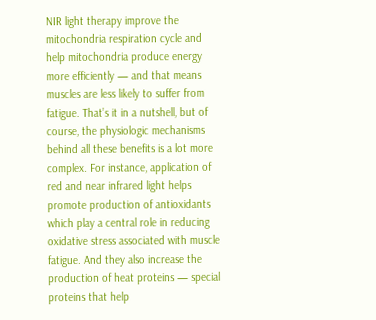NIR light therapy improve the mitochondria respiration cycle and help mitochondria produce energy more efficiently — and that means muscles are less likely to suffer from fatigue. That’s it in a nutshell, but of course, the physiologic mechanisms behind all these benefits is a lot more complex. For instance, application of red and near infrared light helps promote production of antioxidants which play a central role in reducing oxidative stress associated with muscle fatigue. And they also increase the production of heat proteins — special proteins that help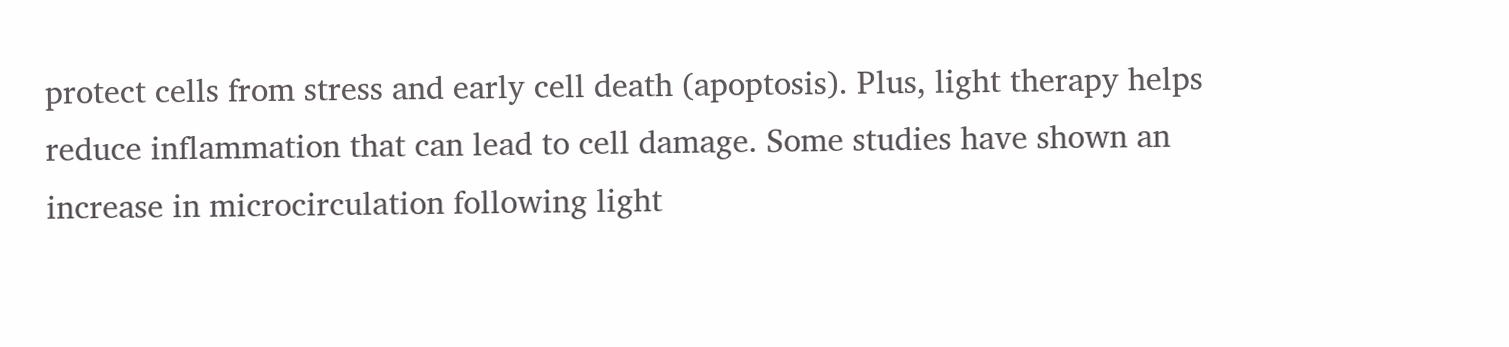protect cells from stress and early cell death (apoptosis). Plus, light therapy helps reduce inflammation that can lead to cell damage. Some studies have shown an increase in microcirculation following light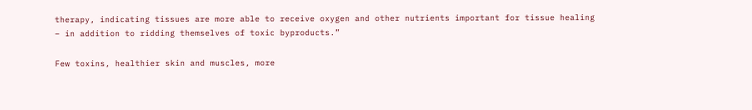therapy, indicating tissues are more able to receive oxygen and other nutrients important for tissue healing – in addition to ridding themselves of toxic byproducts.”

Few toxins, healthier skin and muscles, more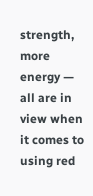strength, more energy — all are in view when it comes to using red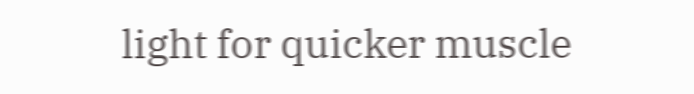light for quicker muscle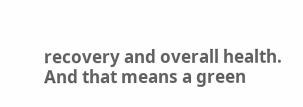recovery and overall health. And that means a green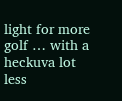light for more golf … with a heckuva lot less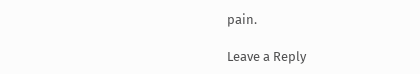pain.

Leave a Reply